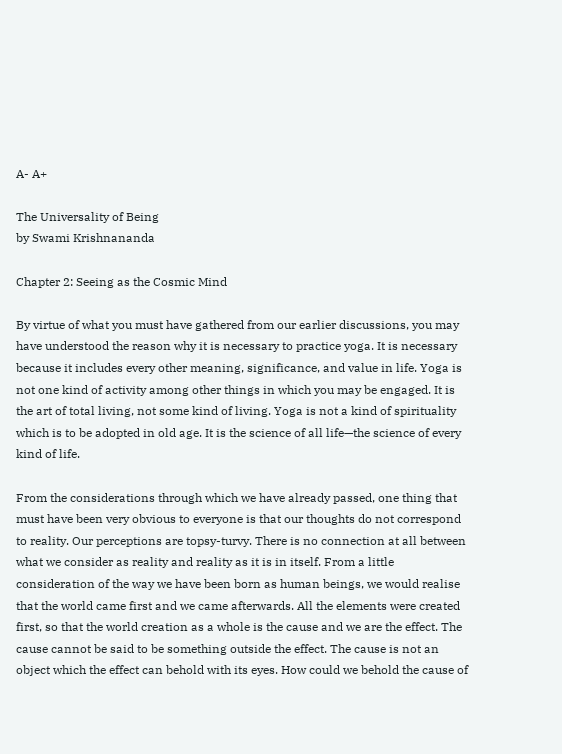A- A+

The Universality of Being
by Swami Krishnananda

Chapter 2: Seeing as the Cosmic Mind

By virtue of what you must have gathered from our earlier discussions, you may have understood the reason why it is necessary to practice yoga. It is necessary because it includes every other meaning, significance, and value in life. Yoga is not one kind of activity among other things in which you may be engaged. It is the art of total living, not some kind of living. Yoga is not a kind of spirituality which is to be adopted in old age. It is the science of all life—the science of every kind of life.

From the considerations through which we have already passed, one thing that must have been very obvious to everyone is that our thoughts do not correspond to reality. Our perceptions are topsy-turvy. There is no connection at all between what we consider as reality and reality as it is in itself. From a little consideration of the way we have been born as human beings, we would realise that the world came first and we came afterwards. All the elements were created first, so that the world creation as a whole is the cause and we are the effect. The cause cannot be said to be something outside the effect. The cause is not an object which the effect can behold with its eyes. How could we behold the cause of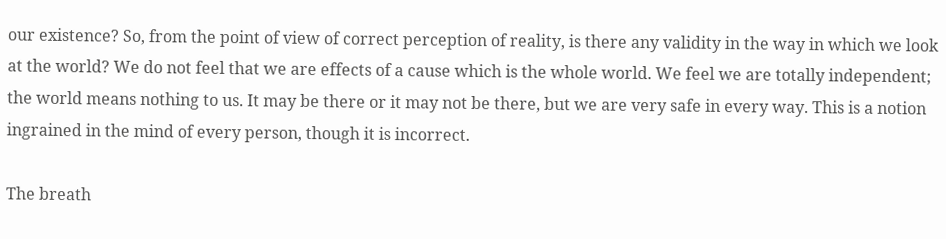our existence? So, from the point of view of correct perception of reality, is there any validity in the way in which we look at the world? We do not feel that we are effects of a cause which is the whole world. We feel we are totally independent; the world means nothing to us. It may be there or it may not be there, but we are very safe in every way. This is a notion ingrained in the mind of every person, though it is incorrect.

The breath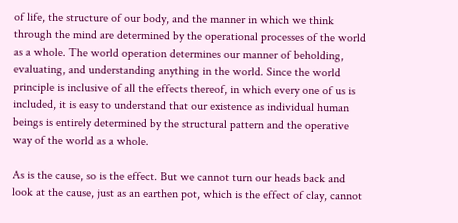of life, the structure of our body, and the manner in which we think through the mind are determined by the operational processes of the world as a whole. The world operation determines our manner of beholding, evaluating, and understanding anything in the world. Since the world principle is inclusive of all the effects thereof, in which every one of us is included, it is easy to understand that our existence as individual human beings is entirely determined by the structural pattern and the operative way of the world as a whole.

As is the cause, so is the effect. But we cannot turn our heads back and look at the cause, just as an earthen pot, which is the effect of clay, cannot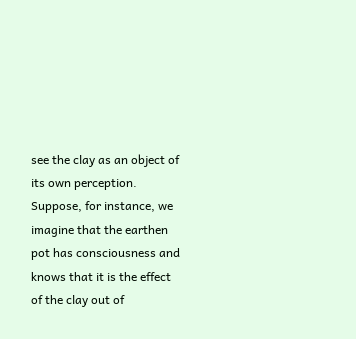see the clay as an object of its own perception. Suppose, for instance, we imagine that the earthen pot has consciousness and knows that it is the effect of the clay out of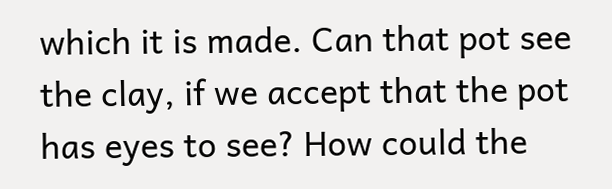which it is made. Can that pot see the clay, if we accept that the pot has eyes to see? How could the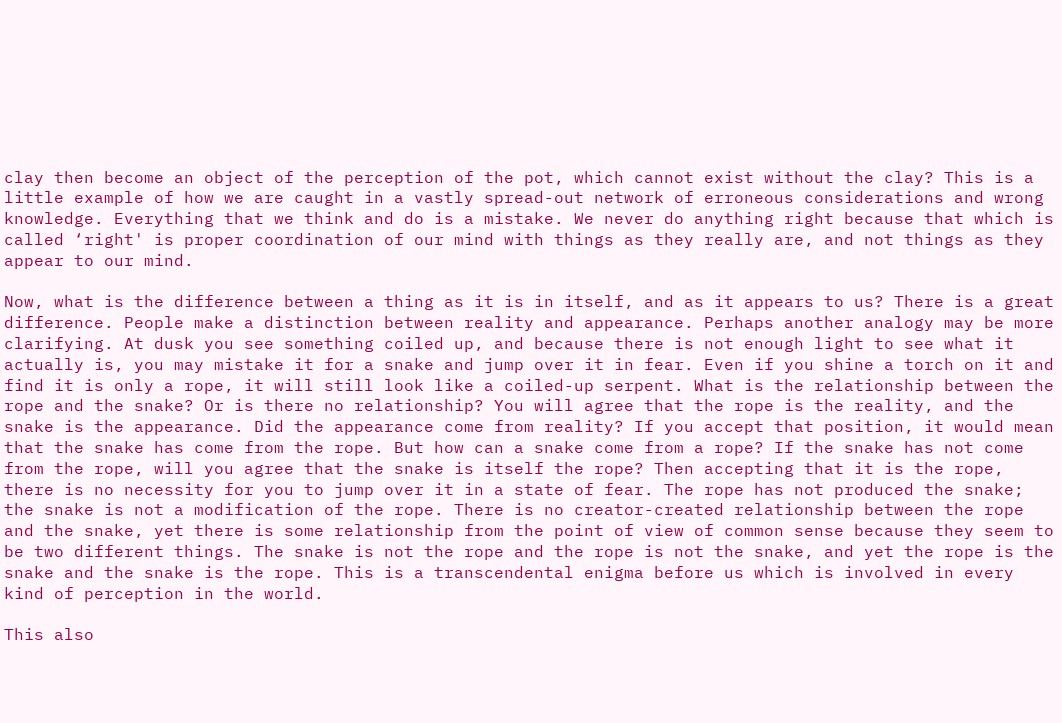clay then become an object of the perception of the pot, which cannot exist without the clay? This is a little example of how we are caught in a vastly spread-out network of erroneous considerations and wrong knowledge. Everything that we think and do is a mistake. We never do anything right because that which is called ‘right' is proper coordination of our mind with things as they really are, and not things as they appear to our mind.

Now, what is the difference between a thing as it is in itself, and as it appears to us? There is a great difference. People make a distinction between reality and appearance. Perhaps another analogy may be more clarifying. At dusk you see something coiled up, and because there is not enough light to see what it actually is, you may mistake it for a snake and jump over it in fear. Even if you shine a torch on it and find it is only a rope, it will still look like a coiled-up serpent. What is the relationship between the rope and the snake? Or is there no relationship? You will agree that the rope is the reality, and the snake is the appearance. Did the appearance come from reality? If you accept that position, it would mean that the snake has come from the rope. But how can a snake come from a rope? If the snake has not come from the rope, will you agree that the snake is itself the rope? Then accepting that it is the rope, there is no necessity for you to jump over it in a state of fear. The rope has not produced the snake; the snake is not a modification of the rope. There is no creator-created relationship between the rope and the snake, yet there is some relationship from the point of view of common sense because they seem to be two different things. The snake is not the rope and the rope is not the snake, and yet the rope is the snake and the snake is the rope. This is a transcendental enigma before us which is involved in every kind of perception in the world.

This also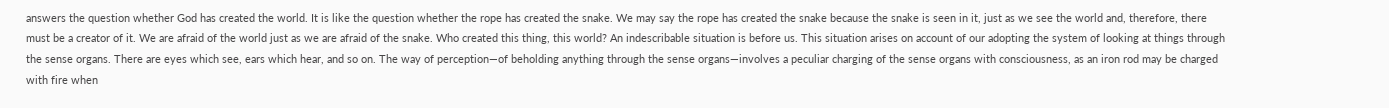answers the question whether God has created the world. It is like the question whether the rope has created the snake. We may say the rope has created the snake because the snake is seen in it, just as we see the world and, therefore, there must be a creator of it. We are afraid of the world just as we are afraid of the snake. Who created this thing, this world? An indescribable situation is before us. This situation arises on account of our adopting the system of looking at things through the sense organs. There are eyes which see, ears which hear, and so on. The way of perception—of beholding anything through the sense organs—involves a peculiar charging of the sense organs with consciousness, as an iron rod may be charged with fire when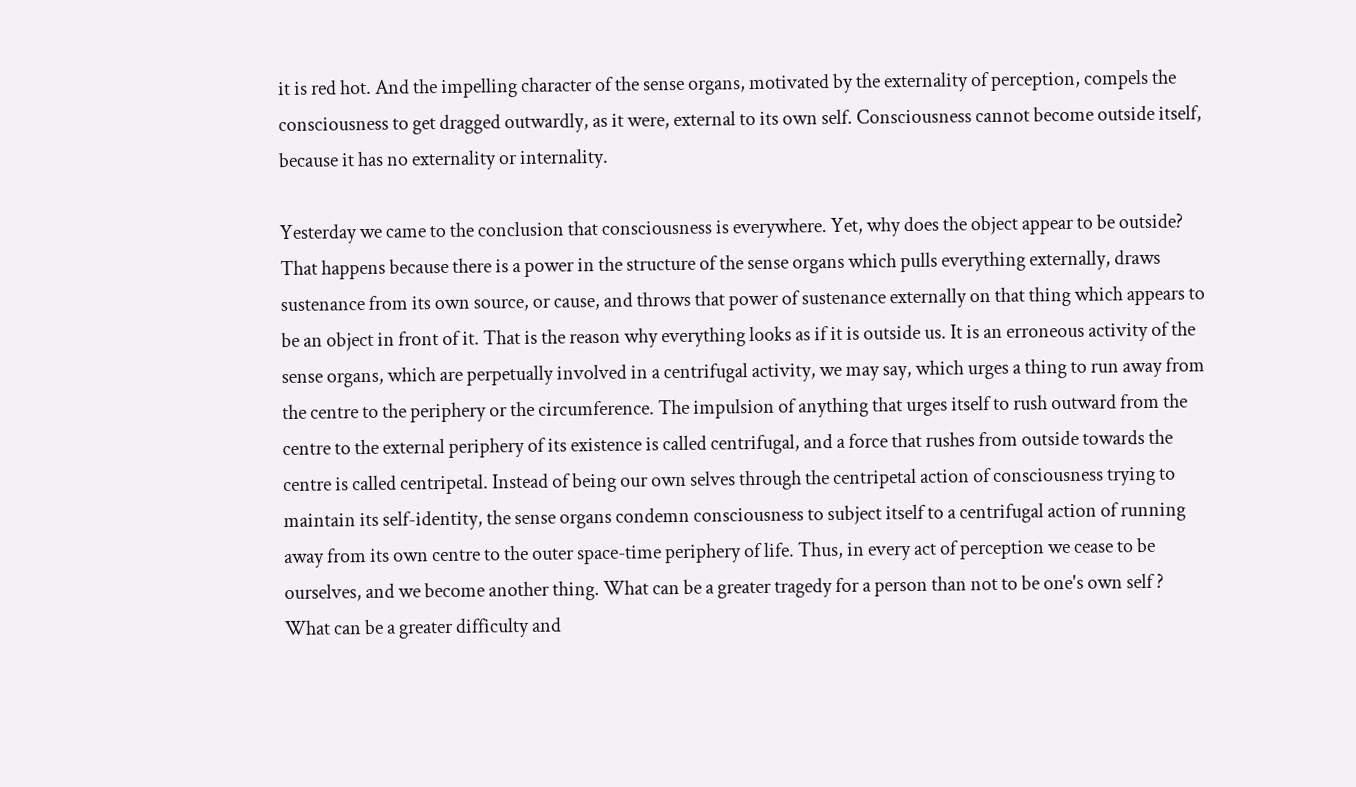it is red hot. And the impelling character of the sense organs, motivated by the externality of perception, compels the consciousness to get dragged outwardly, as it were, external to its own self. Consciousness cannot become outside itself, because it has no externality or internality.

Yesterday we came to the conclusion that consciousness is everywhere. Yet, why does the object appear to be outside? That happens because there is a power in the structure of the sense organs which pulls everything externally, draws sustenance from its own source, or cause, and throws that power of sustenance externally on that thing which appears to be an object in front of it. That is the reason why everything looks as if it is outside us. It is an erroneous activity of the sense organs, which are perpetually involved in a centrifugal activity, we may say, which urges a thing to run away from the centre to the periphery or the circumference. The impulsion of anything that urges itself to rush outward from the centre to the external periphery of its existence is called centrifugal, and a force that rushes from outside towards the centre is called centripetal. Instead of being our own selves through the centripetal action of consciousness trying to maintain its self-identity, the sense organs condemn consciousness to subject itself to a centrifugal action of running away from its own centre to the outer space-time periphery of life. Thus, in every act of perception we cease to be ourselves, and we become another thing. What can be a greater tragedy for a person than not to be one's own self ? What can be a greater difficulty and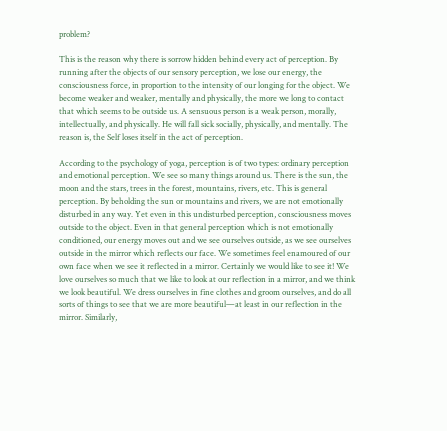problem?

This is the reason why there is sorrow hidden behind every act of perception. By running after the objects of our sensory perception, we lose our energy, the consciousness force, in proportion to the intensity of our longing for the object. We become weaker and weaker, mentally and physically, the more we long to contact that which seems to be outside us. A sensuous person is a weak person, morally, intellectually, and physically. He will fall sick socially, physically, and mentally. The reason is, the Self loses itself in the act of perception.

According to the psychology of yoga, perception is of two types: ordinary perception and emotional perception. We see so many things around us. There is the sun, the moon and the stars, trees in the forest, mountains, rivers, etc. This is general perception. By beholding the sun or mountains and rivers, we are not emotionally disturbed in any way. Yet even in this undisturbed perception, consciousness moves outside to the object. Even in that general perception which is not emotionally conditioned, our energy moves out and we see ourselves outside, as we see ourselves outside in the mirror which reflects our face. We sometimes feel enamoured of our own face when we see it reflected in a mirror. Certainly we would like to see it! We love ourselves so much that we like to look at our reflection in a mirror, and we think we look beautiful. We dress ourselves in fine clothes and groom ourselves, and do all sorts of things to see that we are more beautiful—at least in our reflection in the mirror. Similarly,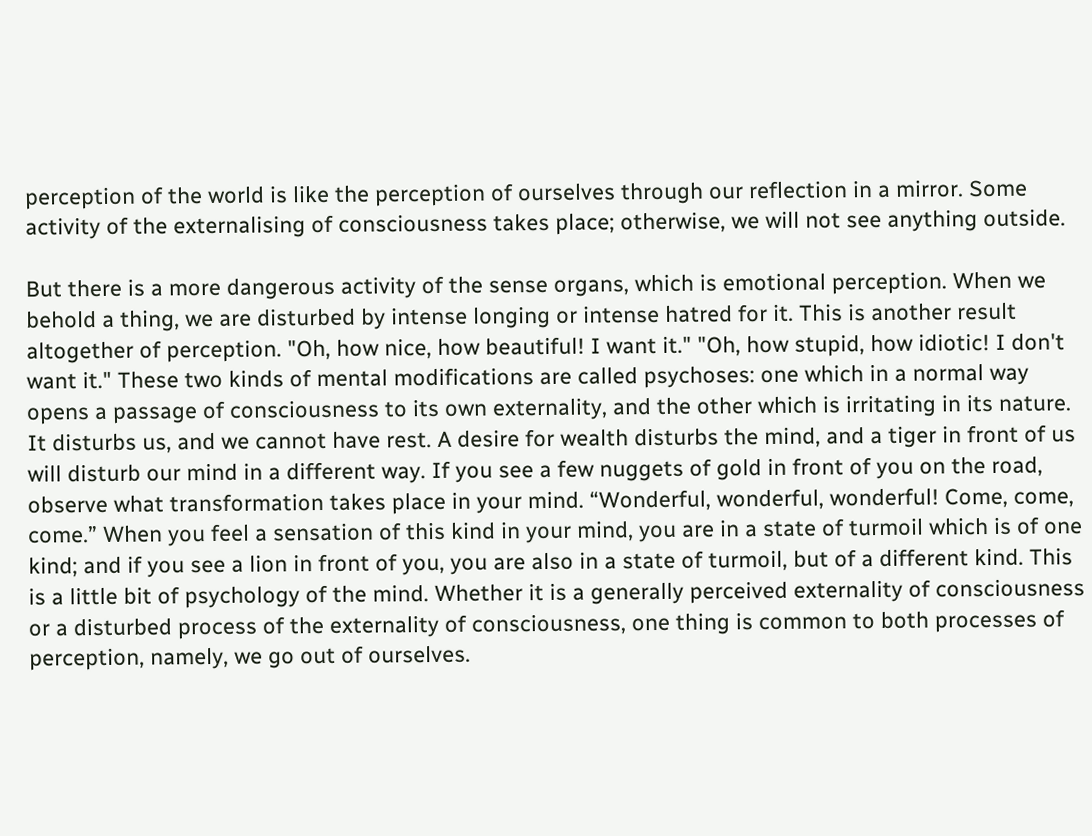perception of the world is like the perception of ourselves through our reflection in a mirror. Some activity of the externalising of consciousness takes place; otherwise, we will not see anything outside.

But there is a more dangerous activity of the sense organs, which is emotional perception. When we behold a thing, we are disturbed by intense longing or intense hatred for it. This is another result altogether of perception. "Oh, how nice, how beautiful! I want it." "Oh, how stupid, how idiotic! I don't want it." These two kinds of mental modifications are called psychoses: one which in a normal way opens a passage of consciousness to its own externality, and the other which is irritating in its nature. It disturbs us, and we cannot have rest. A desire for wealth disturbs the mind, and a tiger in front of us will disturb our mind in a different way. If you see a few nuggets of gold in front of you on the road, observe what transformation takes place in your mind. “Wonderful, wonderful, wonderful! Come, come, come.” When you feel a sensation of this kind in your mind, you are in a state of turmoil which is of one kind; and if you see a lion in front of you, you are also in a state of turmoil, but of a different kind. This is a little bit of psychology of the mind. Whether it is a generally perceived externality of consciousness or a disturbed process of the externality of consciousness, one thing is common to both processes of perception, namely, we go out of ourselves.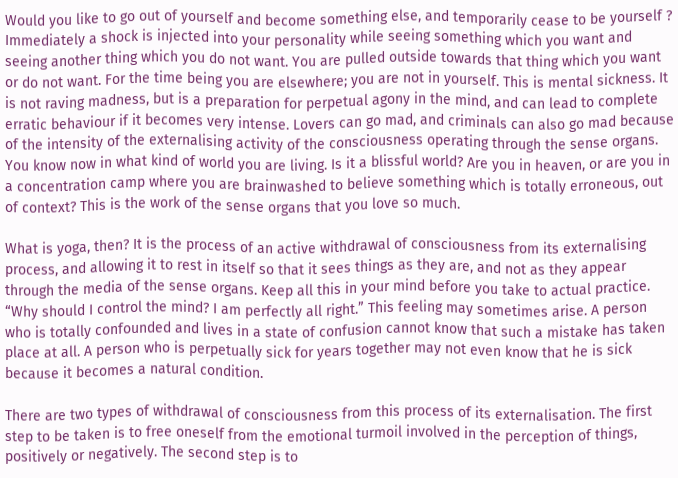Would you like to go out of yourself and become something else, and temporarily cease to be yourself ? Immediately a shock is injected into your personality while seeing something which you want and seeing another thing which you do not want. You are pulled outside towards that thing which you want or do not want. For the time being you are elsewhere; you are not in yourself. This is mental sickness. It is not raving madness, but is a preparation for perpetual agony in the mind, and can lead to complete erratic behaviour if it becomes very intense. Lovers can go mad, and criminals can also go mad because of the intensity of the externalising activity of the consciousness operating through the sense organs. You know now in what kind of world you are living. Is it a blissful world? Are you in heaven, or are you in a concentration camp where you are brainwashed to believe something which is totally erroneous, out of context? This is the work of the sense organs that you love so much.

What is yoga, then? It is the process of an active withdrawal of consciousness from its externalising process, and allowing it to rest in itself so that it sees things as they are, and not as they appear through the media of the sense organs. Keep all this in your mind before you take to actual practice. “Why should I control the mind? I am perfectly all right.” This feeling may sometimes arise. A person who is totally confounded and lives in a state of confusion cannot know that such a mistake has taken place at all. A person who is perpetually sick for years together may not even know that he is sick because it becomes a natural condition.

There are two types of withdrawal of consciousness from this process of its externalisation. The first step to be taken is to free oneself from the emotional turmoil involved in the perception of things, positively or negatively. The second step is to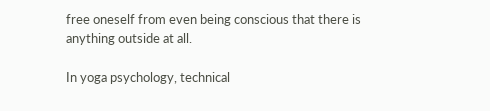free oneself from even being conscious that there is anything outside at all.

In yoga psychology, technical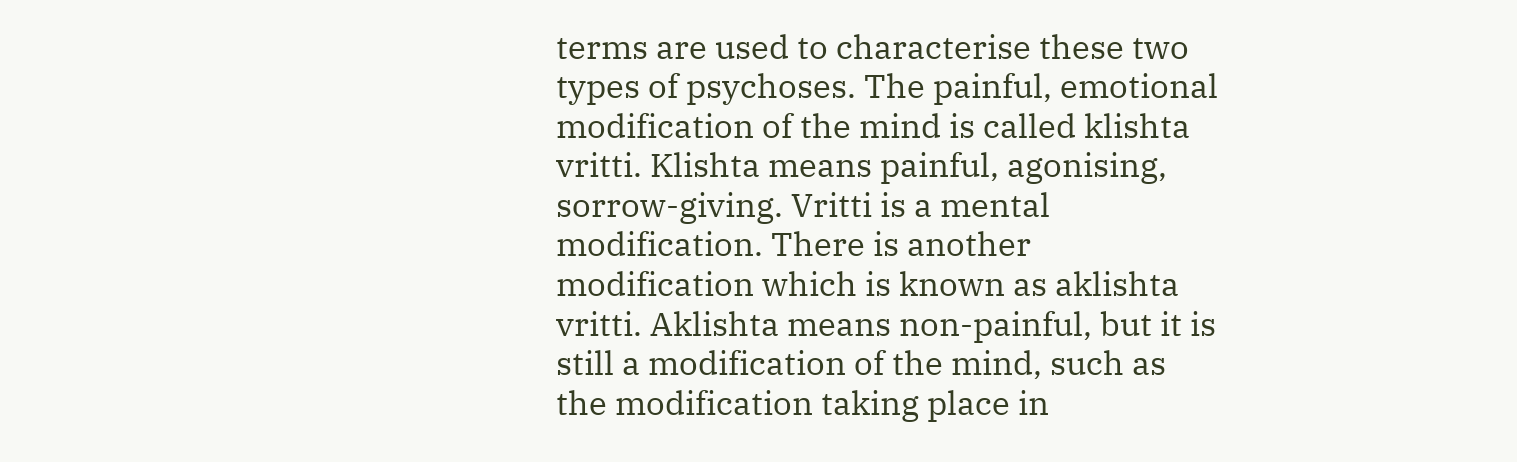terms are used to characterise these two types of psychoses. The painful, emotional modification of the mind is called klishta vritti. Klishta means painful, agonising, sorrow-giving. Vritti is a mental modification. There is another modification which is known as aklishta vritti. Aklishta means non-painful, but it is still a modification of the mind, such as the modification taking place in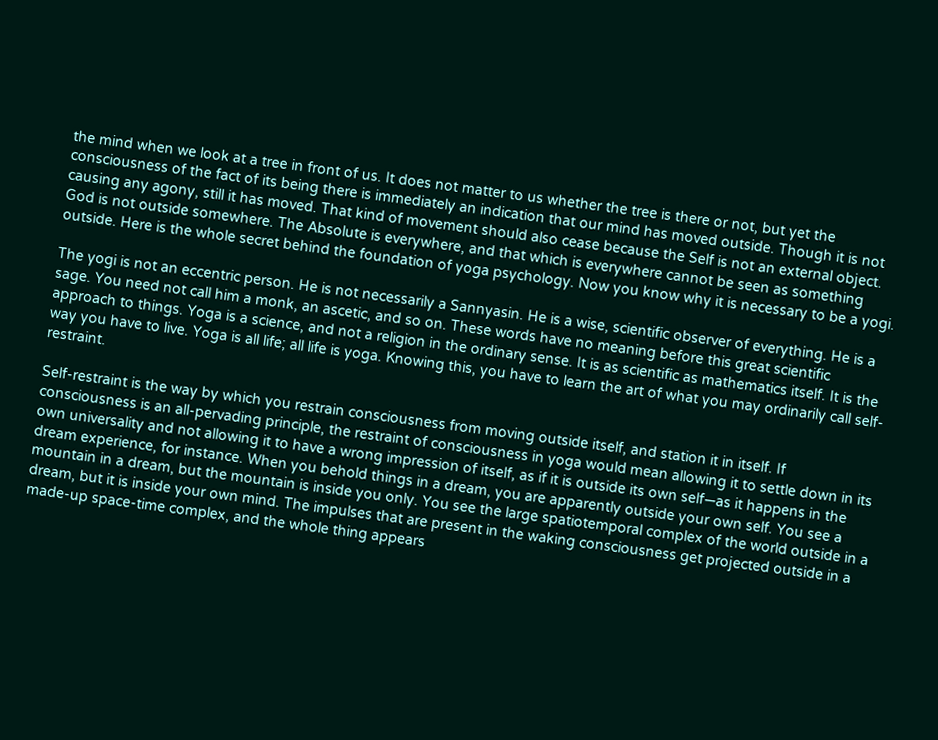the mind when we look at a tree in front of us. It does not matter to us whether the tree is there or not, but yet the consciousness of the fact of its being there is immediately an indication that our mind has moved outside. Though it is not causing any agony, still it has moved. That kind of movement should also cease because the Self is not an external object. God is not outside somewhere. The Absolute is everywhere, and that which is everywhere cannot be seen as something outside. Here is the whole secret behind the foundation of yoga psychology. Now you know why it is necessary to be a yogi.

The yogi is not an eccentric person. He is not necessarily a Sannyasin. He is a wise, scientific observer of everything. He is a sage. You need not call him a monk, an ascetic, and so on. These words have no meaning before this great scientific approach to things. Yoga is a science, and not a religion in the ordinary sense. It is as scientific as mathematics itself. It is the way you have to live. Yoga is all life; all life is yoga. Knowing this, you have to learn the art of what you may ordinarily call self-restraint.

Self-restraint is the way by which you restrain consciousness from moving outside itself, and station it in itself. If consciousness is an all-pervading principle, the restraint of consciousness in yoga would mean allowing it to settle down in its own universality and not allowing it to have a wrong impression of itself, as if it is outside its own self—as it happens in the dream experience, for instance. When you behold things in a dream, you are apparently outside your own self. You see a mountain in a dream, but the mountain is inside you only. You see the large spatiotemporal complex of the world outside in a dream, but it is inside your own mind. The impulses that are present in the waking consciousness get projected outside in a made-up space-time complex, and the whole thing appears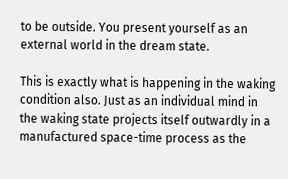to be outside. You present yourself as an external world in the dream state.

This is exactly what is happening in the waking condition also. Just as an individual mind in the waking state projects itself outwardly in a manufactured space-time process as the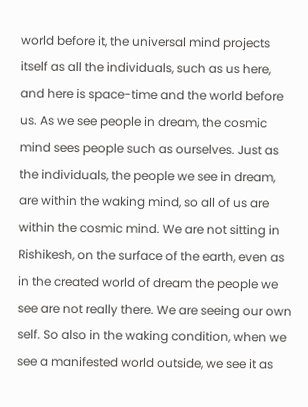world before it, the universal mind projects itself as all the individuals, such as us here, and here is space-time and the world before us. As we see people in dream, the cosmic mind sees people such as ourselves. Just as the individuals, the people we see in dream, are within the waking mind, so all of us are within the cosmic mind. We are not sitting in Rishikesh, on the surface of the earth, even as in the created world of dream the people we see are not really there. We are seeing our own self. So also in the waking condition, when we see a manifested world outside, we see it as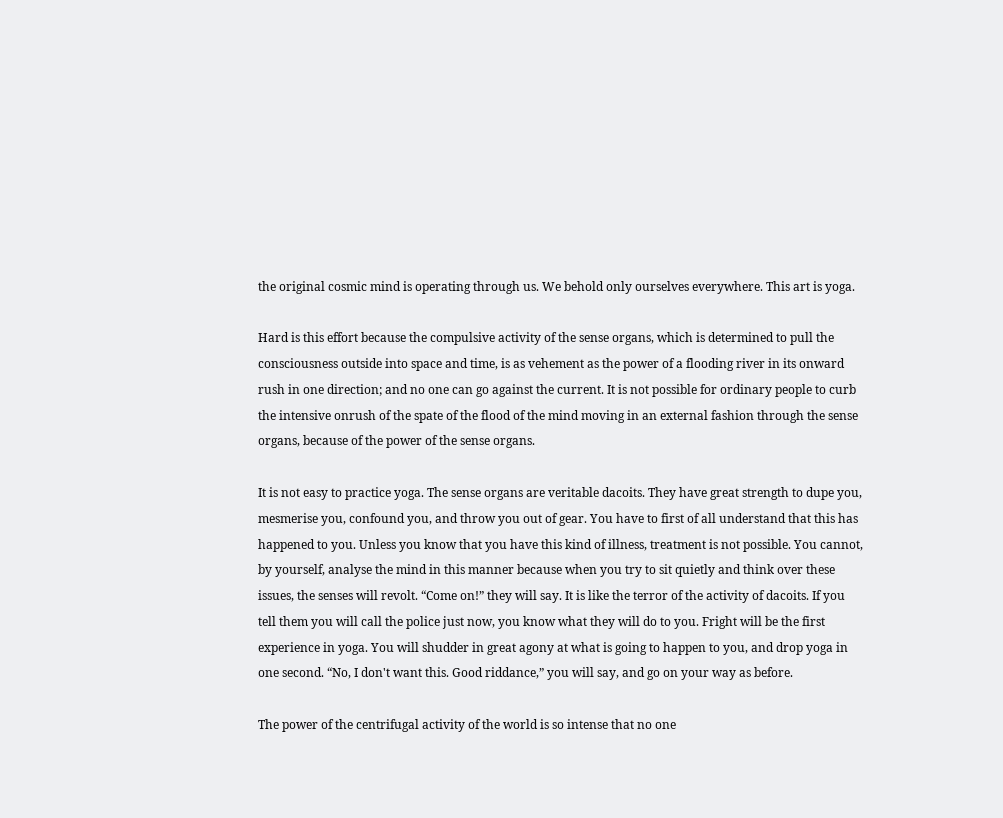the original cosmic mind is operating through us. We behold only ourselves everywhere. This art is yoga.

Hard is this effort because the compulsive activity of the sense organs, which is determined to pull the consciousness outside into space and time, is as vehement as the power of a flooding river in its onward rush in one direction; and no one can go against the current. It is not possible for ordinary people to curb the intensive onrush of the spate of the flood of the mind moving in an external fashion through the sense organs, because of the power of the sense organs.

It is not easy to practice yoga. The sense organs are veritable dacoits. They have great strength to dupe you, mesmerise you, confound you, and throw you out of gear. You have to first of all understand that this has happened to you. Unless you know that you have this kind of illness, treatment is not possible. You cannot, by yourself, analyse the mind in this manner because when you try to sit quietly and think over these issues, the senses will revolt. “Come on!” they will say. It is like the terror of the activity of dacoits. If you tell them you will call the police just now, you know what they will do to you. Fright will be the first experience in yoga. You will shudder in great agony at what is going to happen to you, and drop yoga in one second. “No, I don't want this. Good riddance,” you will say, and go on your way as before.

The power of the centrifugal activity of the world is so intense that no one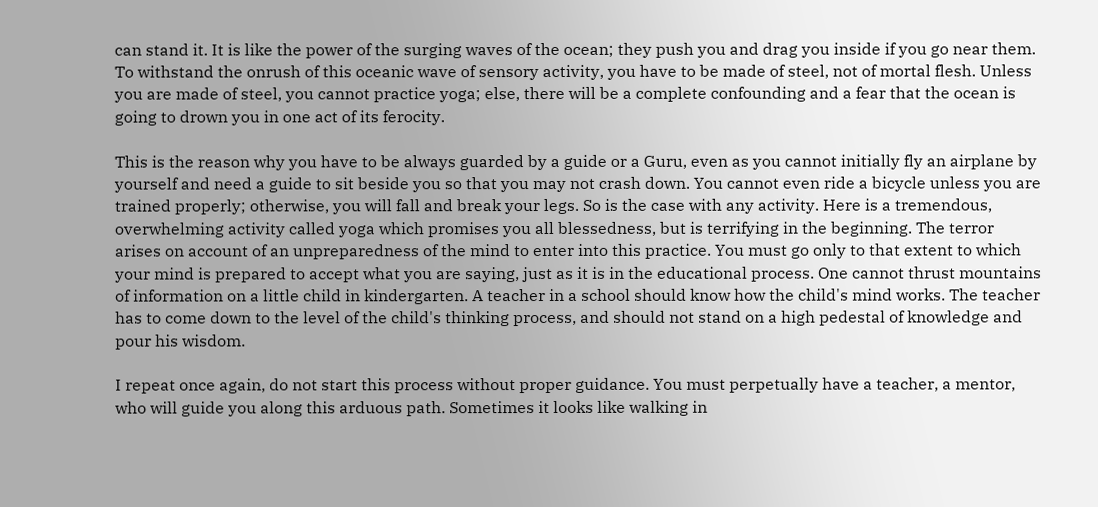can stand it. It is like the power of the surging waves of the ocean; they push you and drag you inside if you go near them. To withstand the onrush of this oceanic wave of sensory activity, you have to be made of steel, not of mortal flesh. Unless you are made of steel, you cannot practice yoga; else, there will be a complete confounding and a fear that the ocean is going to drown you in one act of its ferocity.

This is the reason why you have to be always guarded by a guide or a Guru, even as you cannot initially fly an airplane by yourself and need a guide to sit beside you so that you may not crash down. You cannot even ride a bicycle unless you are trained properly; otherwise, you will fall and break your legs. So is the case with any activity. Here is a tremendous, overwhelming activity called yoga which promises you all blessedness, but is terrifying in the beginning. The terror arises on account of an unpreparedness of the mind to enter into this practice. You must go only to that extent to which your mind is prepared to accept what you are saying, just as it is in the educational process. One cannot thrust mountains of information on a little child in kindergarten. A teacher in a school should know how the child's mind works. The teacher has to come down to the level of the child's thinking process, and should not stand on a high pedestal of knowledge and pour his wisdom.

I repeat once again, do not start this process without proper guidance. You must perpetually have a teacher, a mentor, who will guide you along this arduous path. Sometimes it looks like walking in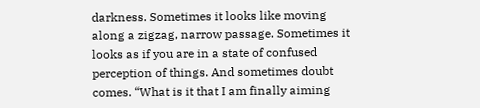darkness. Sometimes it looks like moving along a zigzag, narrow passage. Sometimes it looks as if you are in a state of confused perception of things. And sometimes doubt comes. “What is it that I am finally aiming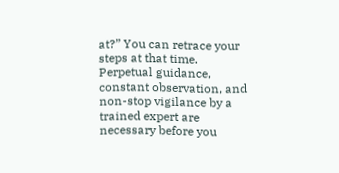at?” You can retrace your steps at that time. Perpetual guidance, constant observation, and non-stop vigilance by a trained expert are necessary before you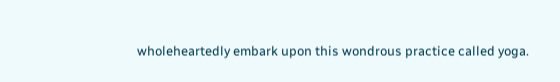wholeheartedly embark upon this wondrous practice called yoga.